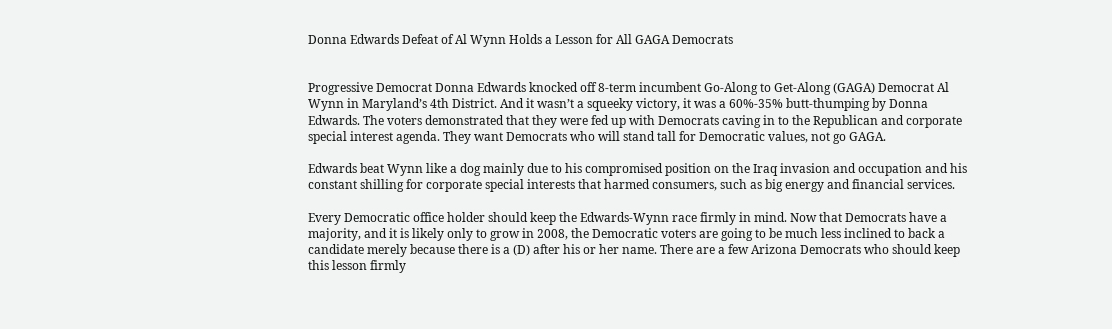Donna Edwards Defeat of Al Wynn Holds a Lesson for All GAGA Democrats


Progressive Democrat Donna Edwards knocked off 8-term incumbent Go-Along to Get-Along (GAGA) Democrat Al Wynn in Maryland’s 4th District. And it wasn’t a squeeky victory, it was a 60%-35% butt-thumping by Donna Edwards. The voters demonstrated that they were fed up with Democrats caving in to the Republican and corporate special interest agenda. They want Democrats who will stand tall for Democratic values, not go GAGA.

Edwards beat Wynn like a dog mainly due to his compromised position on the Iraq invasion and occupation and his constant shilling for corporate special interests that harmed consumers, such as big energy and financial services.

Every Democratic office holder should keep the Edwards-Wynn race firmly in mind. Now that Democrats have a majority, and it is likely only to grow in 2008, the Democratic voters are going to be much less inclined to back a candidate merely because there is a (D) after his or her name. There are a few Arizona Democrats who should keep this lesson firmly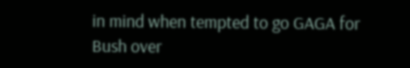in mind when tempted to go GAGA for Bush over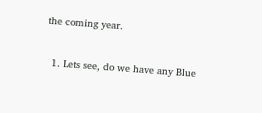the coming year.


  1. Lets see, do we have any Blue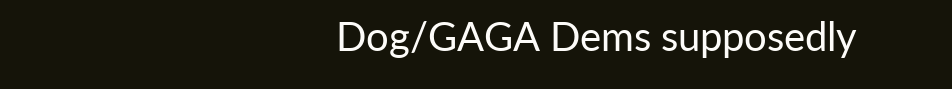Dog/GAGA Dems supposedly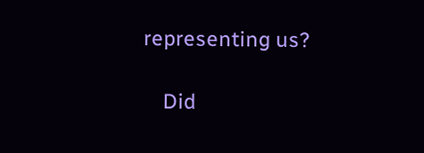representing us?

    Did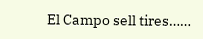El Campo sell tires……